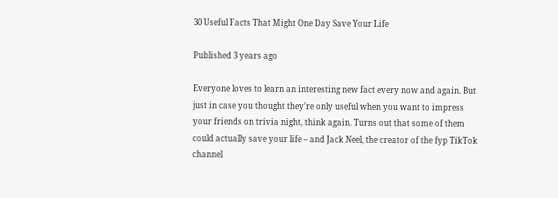30 Useful Facts That Might One Day Save Your Life

Published 3 years ago

Everyone loves to learn an interesting new fact every now and again. But just in case you thought they’re only useful when you want to impress your friends on trivia night, think again. Turns out that some of them could actually save your life – and Jack Neel, the creator of the fyp TikTok channel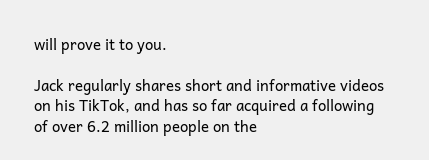will prove it to you.

Jack regularly shares short and informative videos on his TikTok, and has so far acquired a following of over 6.2 million people on the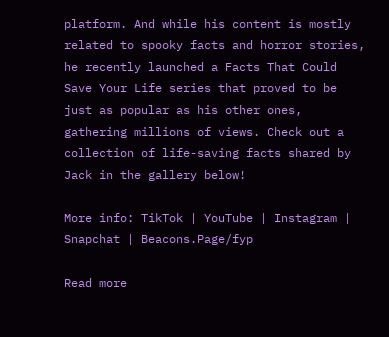platform. And while his content is mostly related to spooky facts and horror stories, he recently launched a Facts That Could Save Your Life series that proved to be just as popular as his other ones, gathering millions of views. Check out a collection of life-saving facts shared by Jack in the gallery below!

More info: TikTok | YouTube | Instagram | Snapchat | Beacons.Page/fyp

Read more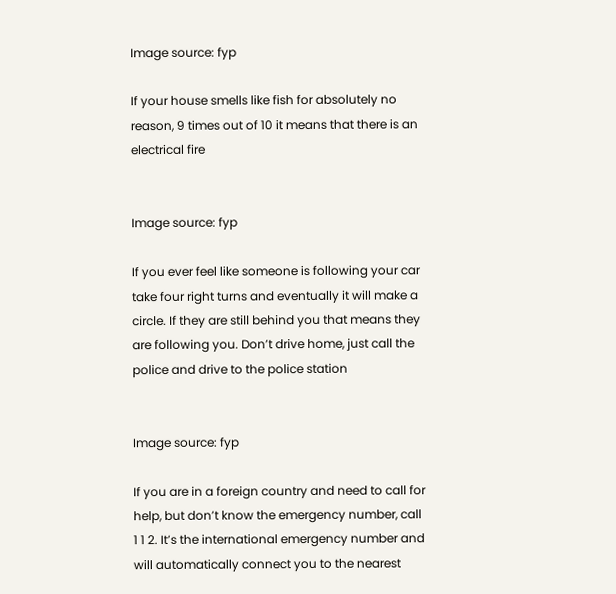Image source: fyp

If your house smells like fish for absolutely no reason, 9 times out of 10 it means that there is an electrical fire


Image source: fyp

If you ever feel like someone is following your car take four right turns and eventually it will make a circle. If they are still behind you that means they are following you. Don’t drive home, just call the police and drive to the police station


Image source: fyp

If you are in a foreign country and need to call for help, but don’t know the emergency number, call 1 1 2. It’s the international emergency number and will automatically connect you to the nearest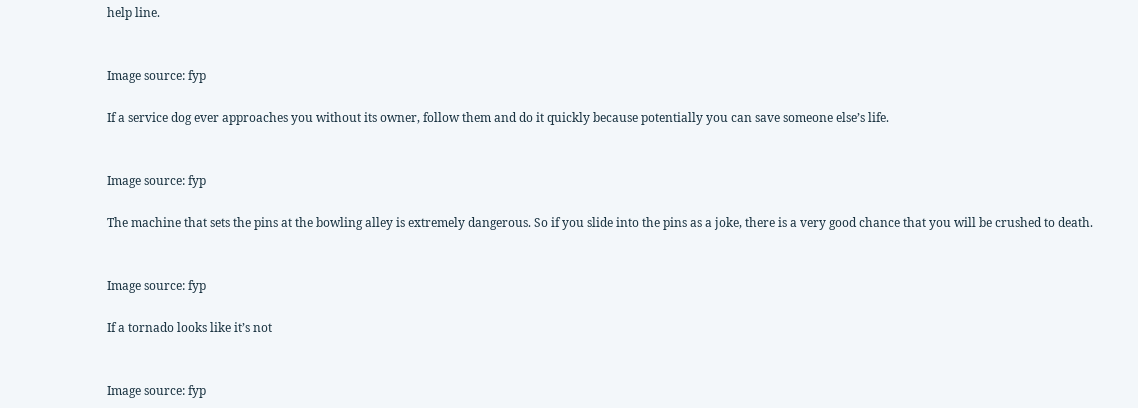help line.


Image source: fyp

If a service dog ever approaches you without its owner, follow them and do it quickly because potentially you can save someone else’s life.


Image source: fyp

The machine that sets the pins at the bowling alley is extremely dangerous. So if you slide into the pins as a joke, there is a very good chance that you will be crushed to death.


Image source: fyp

If a tornado looks like it’s not


Image source: fyp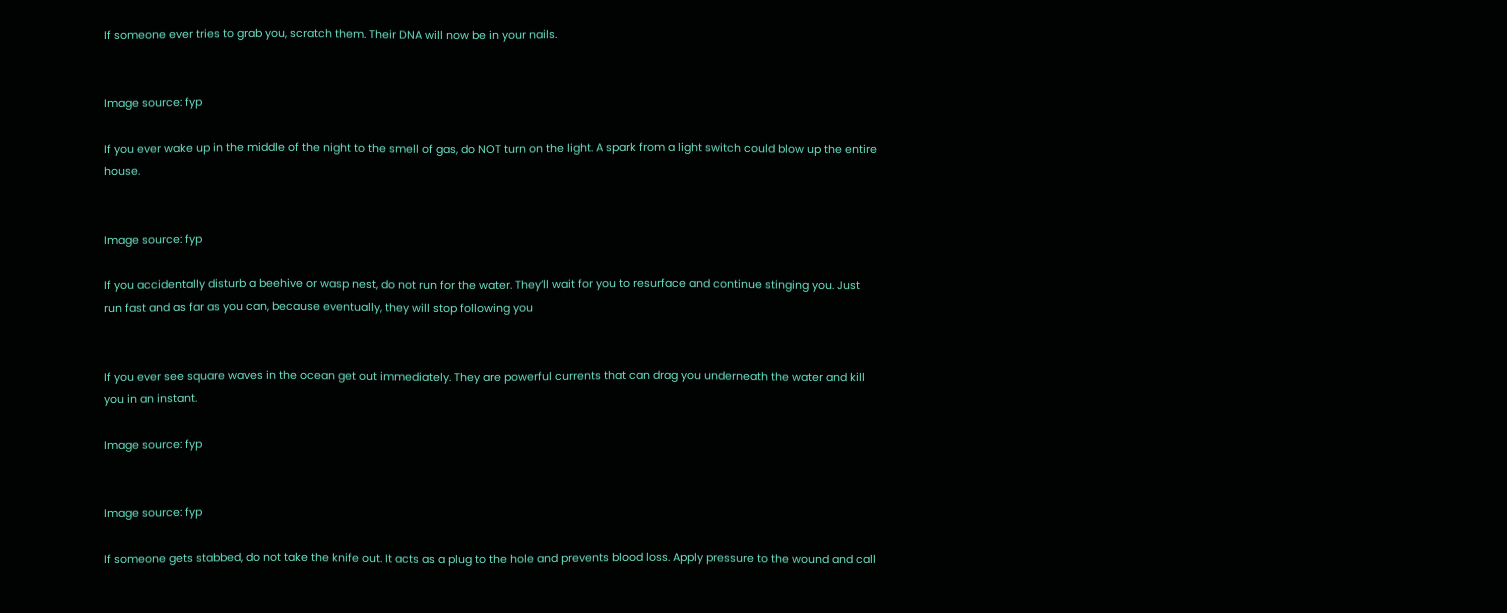If someone ever tries to grab you, scratch them. Their DNA will now be in your nails.


Image source: fyp

If you ever wake up in the middle of the night to the smell of gas, do NOT turn on the light. A spark from a light switch could blow up the entire house.


Image source: fyp

If you accidentally disturb a beehive or wasp nest, do not run for the water. They’ll wait for you to resurface and continue stinging you. Just run fast and as far as you can, because eventually, they will stop following you


If you ever see square waves in the ocean get out immediately. They are powerful currents that can drag you underneath the water and kill you in an instant.

Image source: fyp


Image source: fyp

If someone gets stabbed, do not take the knife out. It acts as a plug to the hole and prevents blood loss. Apply pressure to the wound and call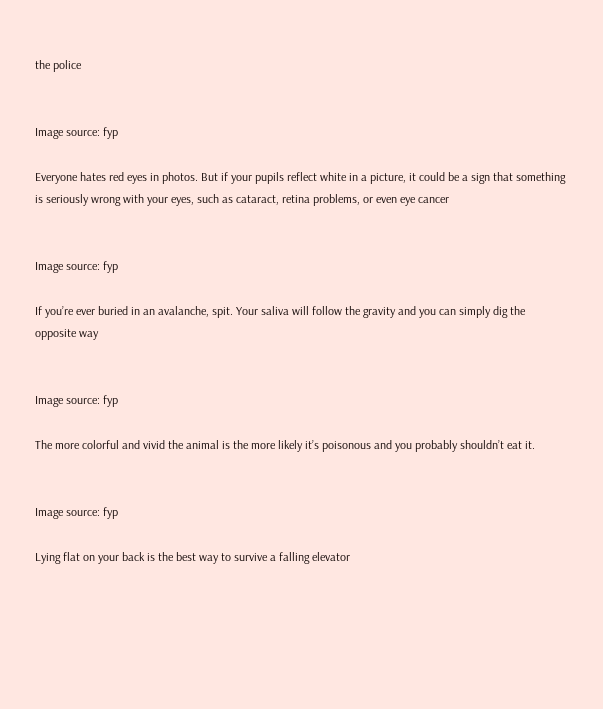the police


Image source: fyp

Everyone hates red eyes in photos. But if your pupils reflect white in a picture, it could be a sign that something is seriously wrong with your eyes, such as cataract, retina problems, or even eye cancer


Image source: fyp

If you’re ever buried in an avalanche, spit. Your saliva will follow the gravity and you can simply dig the opposite way


Image source: fyp

The more colorful and vivid the animal is the more likely it’s poisonous and you probably shouldn’t eat it.


Image source: fyp

Lying flat on your back is the best way to survive a falling elevator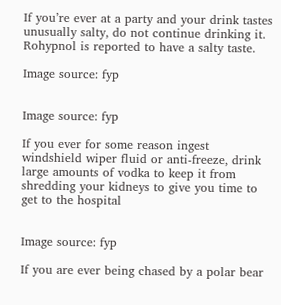If you’re ever at a party and your drink tastes unusually salty, do not continue drinking it. Rohypnol is reported to have a salty taste.

Image source: fyp


Image source: fyp

If you ever for some reason ingest windshield wiper fluid or anti-freeze, drink large amounts of vodka to keep it from shredding your kidneys to give you time to get to the hospital


Image source: fyp

If you are ever being chased by a polar bear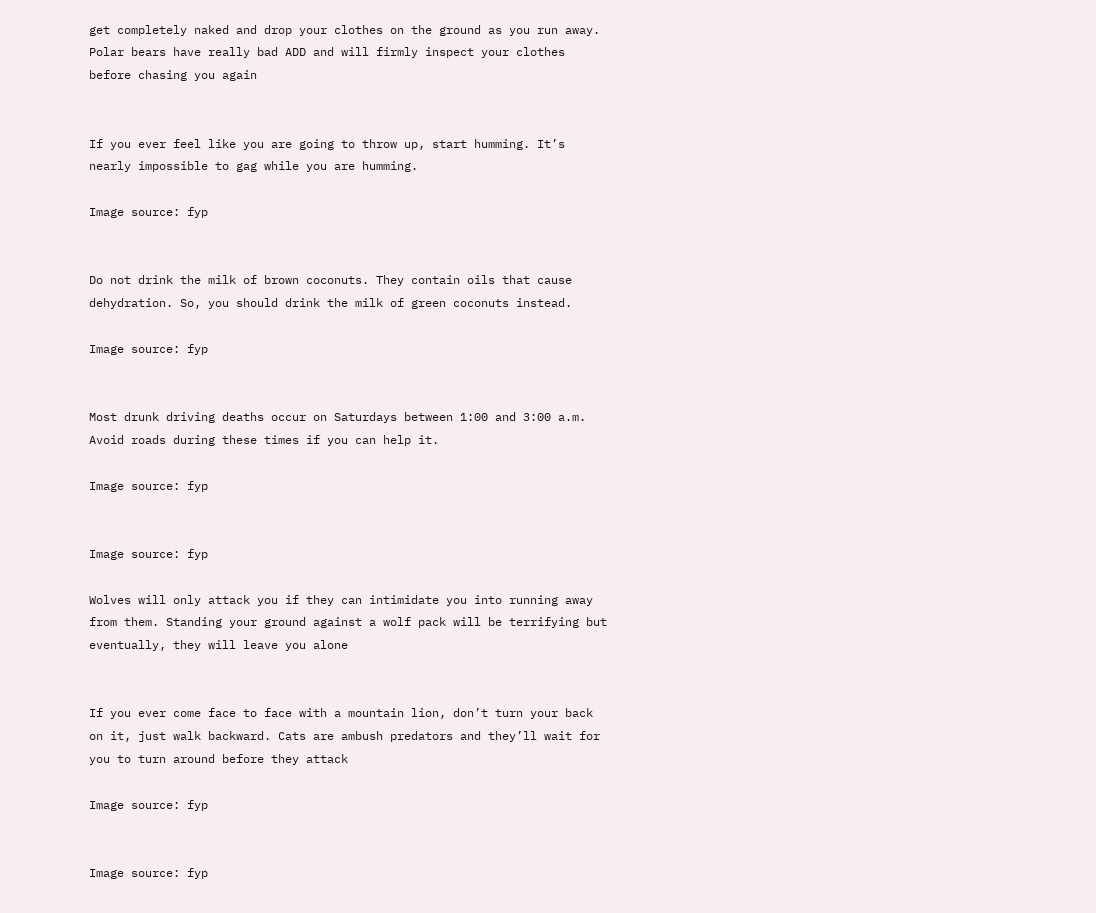get completely naked and drop your clothes on the ground as you run away. Polar bears have really bad ADD and will firmly inspect your clothes before chasing you again


If you ever feel like you are going to throw up, start humming. It’s nearly impossible to gag while you are humming.

Image source: fyp


Do not drink the milk of brown coconuts. They contain oils that cause dehydration. So, you should drink the milk of green coconuts instead.

Image source: fyp


Most drunk driving deaths occur on Saturdays between 1:00 and 3:00 a.m. Avoid roads during these times if you can help it.

Image source: fyp


Image source: fyp

Wolves will only attack you if they can intimidate you into running away from them. Standing your ground against a wolf pack will be terrifying but eventually, they will leave you alone


If you ever come face to face with a mountain lion, don’t turn your back on it, just walk backward. Cats are ambush predators and they’ll wait for you to turn around before they attack

Image source: fyp


Image source: fyp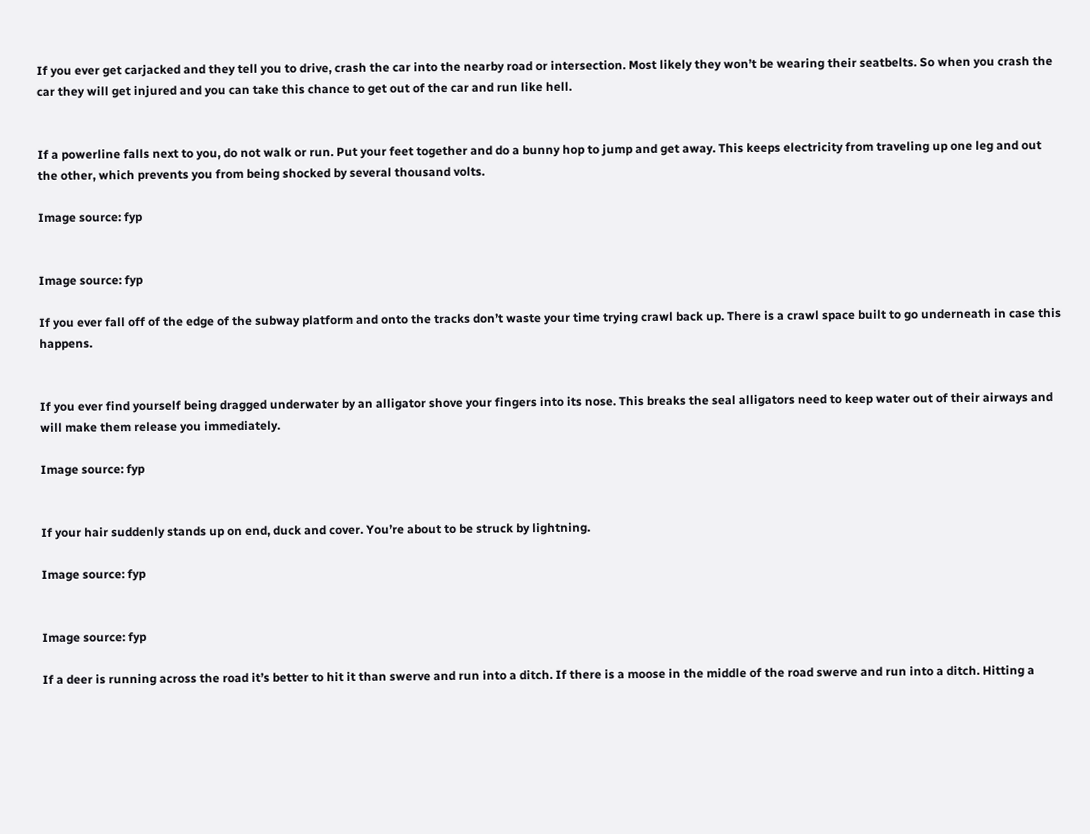If you ever get carjacked and they tell you to drive, crash the car into the nearby road or intersection. Most likely they won’t be wearing their seatbelts. So when you crash the car they will get injured and you can take this chance to get out of the car and run like hell.


If a powerline falls next to you, do not walk or run. Put your feet together and do a bunny hop to jump and get away. This keeps electricity from traveling up one leg and out the other, which prevents you from being shocked by several thousand volts.

Image source: fyp


Image source: fyp

If you ever fall off of the edge of the subway platform and onto the tracks don’t waste your time trying crawl back up. There is a crawl space built to go underneath in case this happens.


If you ever find yourself being dragged underwater by an alligator shove your fingers into its nose. This breaks the seal alligators need to keep water out of their airways and will make them release you immediately.

Image source: fyp


If your hair suddenly stands up on end, duck and cover. You’re about to be struck by lightning.

Image source: fyp


Image source: fyp

If a deer is running across the road it’s better to hit it than swerve and run into a ditch. If there is a moose in the middle of the road swerve and run into a ditch. Hitting a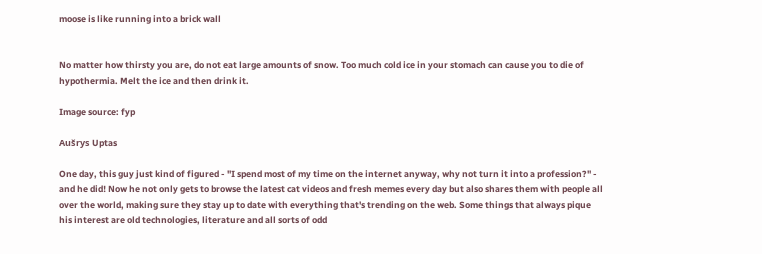moose is like running into a brick wall


No matter how thirsty you are, do not eat large amounts of snow. Too much cold ice in your stomach can cause you to die of hypothermia. Melt the ice and then drink it.

Image source: fyp

Aušrys Uptas

One day, this guy just kind of figured - "I spend most of my time on the internet anyway, why not turn it into a profession?" - and he did! Now he not only gets to browse the latest cat videos and fresh memes every day but also shares them with people all over the world, making sure they stay up to date with everything that's trending on the web. Some things that always pique his interest are old technologies, literature and all sorts of odd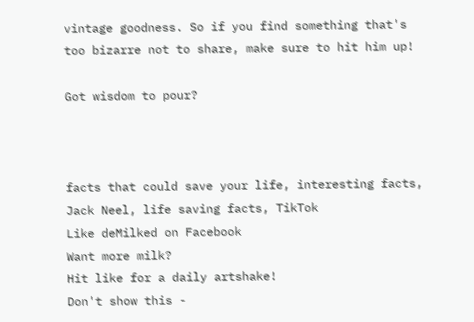vintage goodness. So if you find something that's too bizarre not to share, make sure to hit him up!

Got wisdom to pour?



facts that could save your life, interesting facts, Jack Neel, life saving facts, TikTok
Like deMilked on Facebook
Want more milk?
Hit like for a daily artshake!
Don't show this -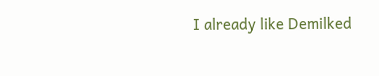I already like Demilked